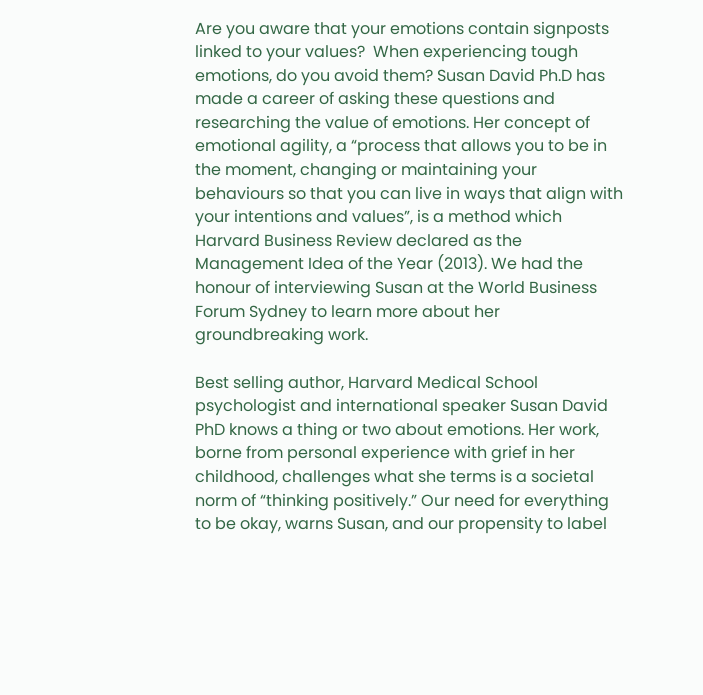Are you aware that your emotions contain signposts linked to your values?  When experiencing tough emotions, do you avoid them? Susan David Ph.D has made a career of asking these questions and researching the value of emotions. Her concept of emotional agility, a “process that allows you to be in the moment, changing or maintaining your behaviours so that you can live in ways that align with your intentions and values”, is a method which Harvard Business Review declared as the Management Idea of the Year (2013). We had the honour of interviewing Susan at the World Business Forum Sydney to learn more about her groundbreaking work.

Best selling author, Harvard Medical School psychologist and international speaker Susan David PhD knows a thing or two about emotions. Her work, borne from personal experience with grief in her childhood, challenges what she terms is a societal norm of “thinking positively.” Our need for everything to be okay, warns Susan, and our propensity to label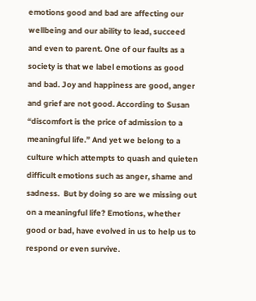emotions good and bad are affecting our wellbeing and our ability to lead, succeed and even to parent. One of our faults as a society is that we label emotions as good and bad. Joy and happiness are good, anger and grief are not good. According to Susan “discomfort is the price of admission to a meaningful life.” And yet we belong to a culture which attempts to quash and quieten difficult emotions such as anger, shame and sadness.  But by doing so are we missing out on a meaningful life? Emotions, whether good or bad, have evolved in us to help us to respond or even survive.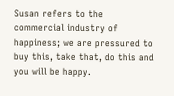Susan refers to the commercial industry of happiness; we are pressured to buy this, take that, do this and you will be happy.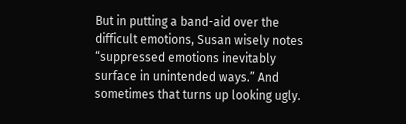But in putting a band-aid over the difficult emotions, Susan wisely notes “suppressed emotions inevitably surface in unintended ways.” And sometimes that turns up looking ugly.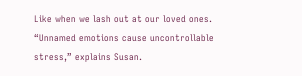Like when we lash out at our loved ones. “Unnamed emotions cause uncontrollable stress,” explains Susan.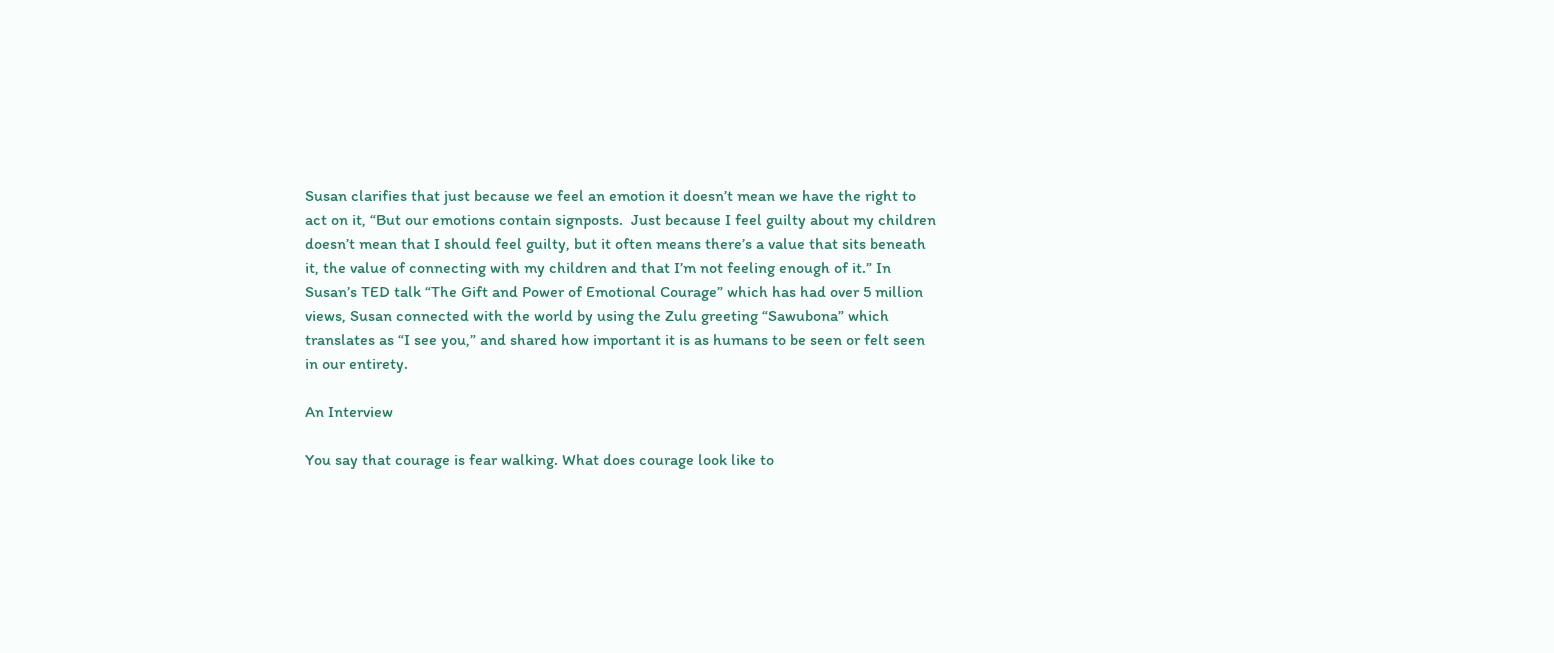Susan clarifies that just because we feel an emotion it doesn’t mean we have the right to act on it, “But our emotions contain signposts.  Just because I feel guilty about my children doesn’t mean that I should feel guilty, but it often means there’s a value that sits beneath it, the value of connecting with my children and that I’m not feeling enough of it.” In Susan’s TED talk “The Gift and Power of Emotional Courage” which has had over 5 million views, Susan connected with the world by using the Zulu greeting “Sawubona” which translates as “I see you,” and shared how important it is as humans to be seen or felt seen in our entirety.

An Interview

You say that courage is fear walking. What does courage look like to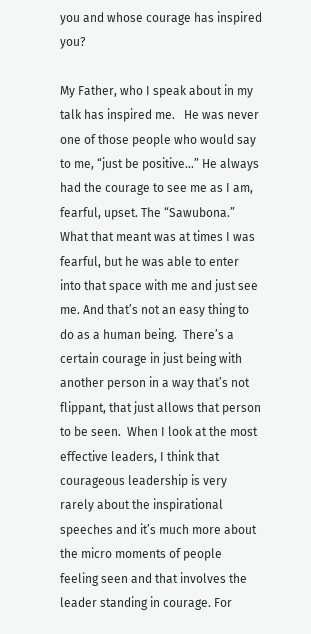you and whose courage has inspired you?

My Father, who I speak about in my talk has inspired me.   He was never one of those people who would say to me, “just be positive…” He always had the courage to see me as I am, fearful, upset. The “Sawubona.” What that meant was at times I was fearful, but he was able to enter into that space with me and just see me. And that’s not an easy thing to do as a human being.  There’s a certain courage in just being with another person in a way that’s not flippant, that just allows that person to be seen.  When I look at the most effective leaders, I think that courageous leadership is very rarely about the inspirational speeches and it’s much more about the micro moments of people feeling seen and that involves the leader standing in courage. For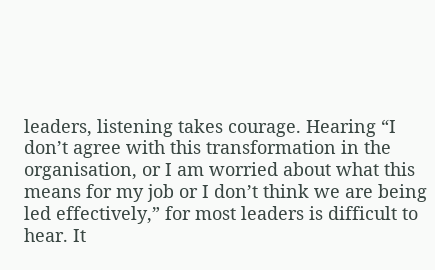leaders, listening takes courage. Hearing “I don’t agree with this transformation in the organisation, or I am worried about what this means for my job or I don’t think we are being led effectively,” for most leaders is difficult to hear. It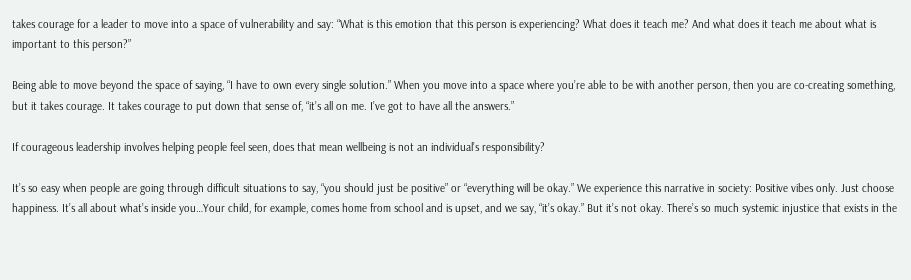takes courage for a leader to move into a space of vulnerability and say: “What is this emotion that this person is experiencing? What does it teach me? And what does it teach me about what is important to this person?”

Being able to move beyond the space of saying, “I have to own every single solution.” When you move into a space where you’re able to be with another person, then you are co-creating something, but it takes courage. It takes courage to put down that sense of, “it’s all on me. I’ve got to have all the answers.”

If courageous leadership involves helping people feel seen, does that mean wellbeing is not an individual’s responsibility?

It’s so easy when people are going through difficult situations to say, “you should just be positive” or “everything will be okay.” We experience this narrative in society: Positive vibes only. Just choose happiness. It’s all about what’s inside you…Your child, for example, comes home from school and is upset, and we say, “it’s okay.” But it’s not okay. There’s so much systemic injustice that exists in the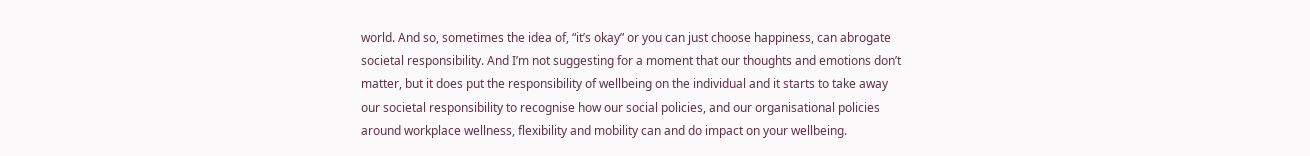world. And so, sometimes the idea of, “it’s okay” or you can just choose happiness, can abrogate societal responsibility. And I’m not suggesting for a moment that our thoughts and emotions don’t matter, but it does put the responsibility of wellbeing on the individual and it starts to take away our societal responsibility to recognise how our social policies, and our organisational policies around workplace wellness, flexibility and mobility can and do impact on your wellbeing.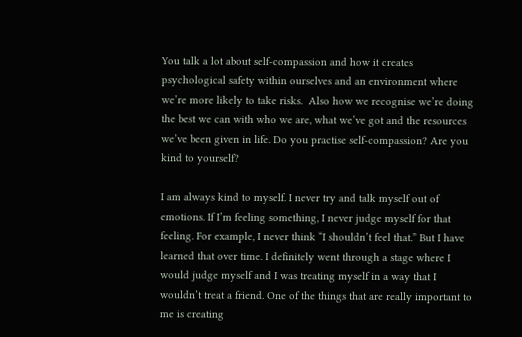You talk a lot about self-compassion and how it creates psychological safety within ourselves and an environment where we’re more likely to take risks.  Also how we recognise we’re doing the best we can with who we are, what we’ve got and the resources we’ve been given in life. Do you practise self-compassion? Are you kind to yourself?

I am always kind to myself. I never try and talk myself out of emotions. If I’m feeling something, I never judge myself for that feeling. For example, I never think “I shouldn’t feel that.” But I have learned that over time. I definitely went through a stage where I would judge myself and I was treating myself in a way that I wouldn’t treat a friend. One of the things that are really important to me is creating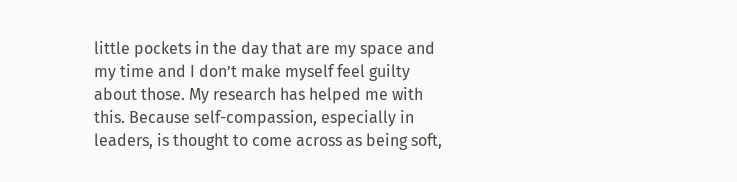little pockets in the day that are my space and my time and I don’t make myself feel guilty about those. My research has helped me with this. Because self-compassion, especially in leaders, is thought to come across as being soft,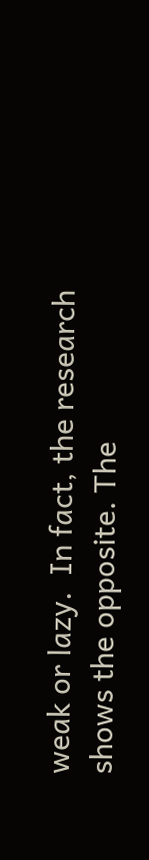weak or lazy.  In fact, the research shows the opposite. The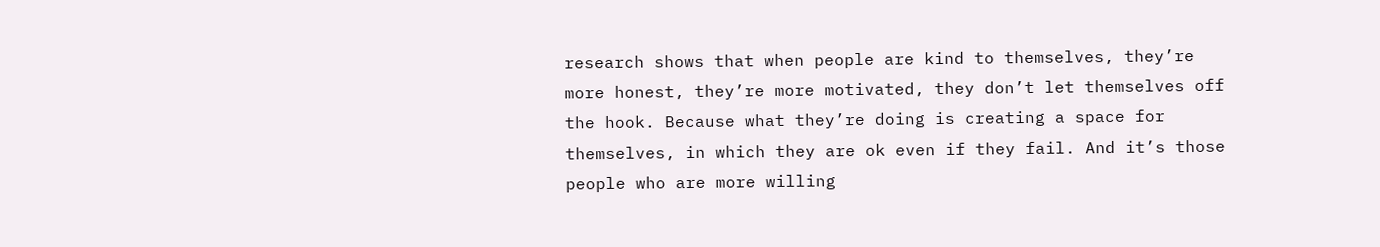research shows that when people are kind to themselves, they’re more honest, they’re more motivated, they don’t let themselves off the hook. Because what they’re doing is creating a space for themselves, in which they are ok even if they fail. And it’s those people who are more willing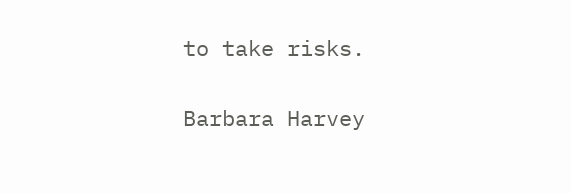to take risks.

Barbara Harvey